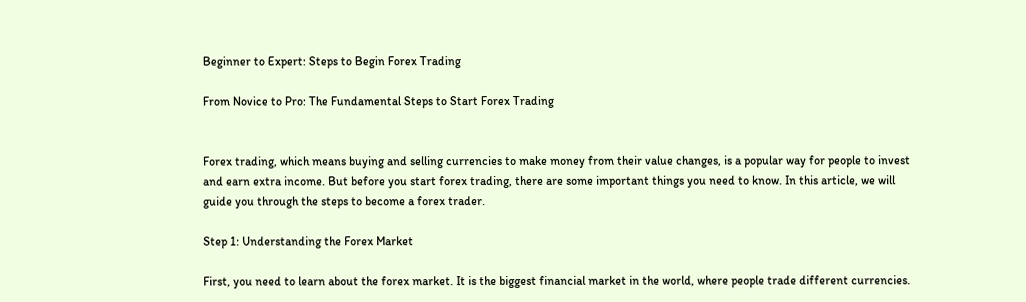Beginner to Expert: Steps to Begin Forex Trading

From Novice to Pro: The Fundamental Steps to Start Forex Trading


Forex trading, which means buying and selling currencies to make money from their value changes, is a popular way for people to invest and earn extra income. But before you start forex trading, there are some important things you need to know. In this article, we will guide you through the steps to become a forex trader.

Step 1: Understanding the Forex Market

First, you need to learn about the forex market. It is the biggest financial market in the world, where people trade different currencies.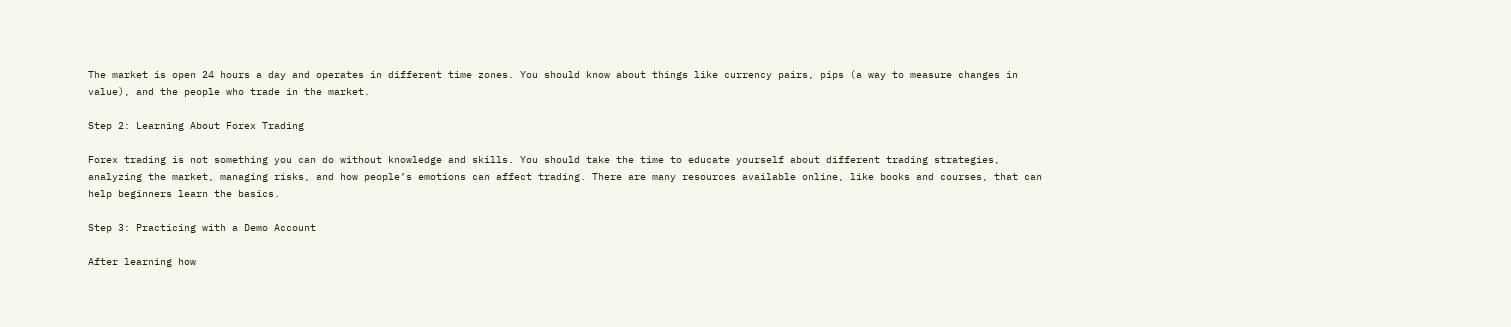The market is open 24 hours a day and operates in different time zones. You should know about things like currency pairs, pips (a way to measure changes in value), and the people who trade in the market.

Step 2: Learning About Forex Trading

Forex trading is not something you can do without knowledge and skills. You should take the time to educate yourself about different trading strategies, analyzing the market, managing risks, and how people’s emotions can affect trading. There are many resources available online, like books and courses, that can help beginners learn the basics.

Step 3: Practicing with a Demo Account

After learning how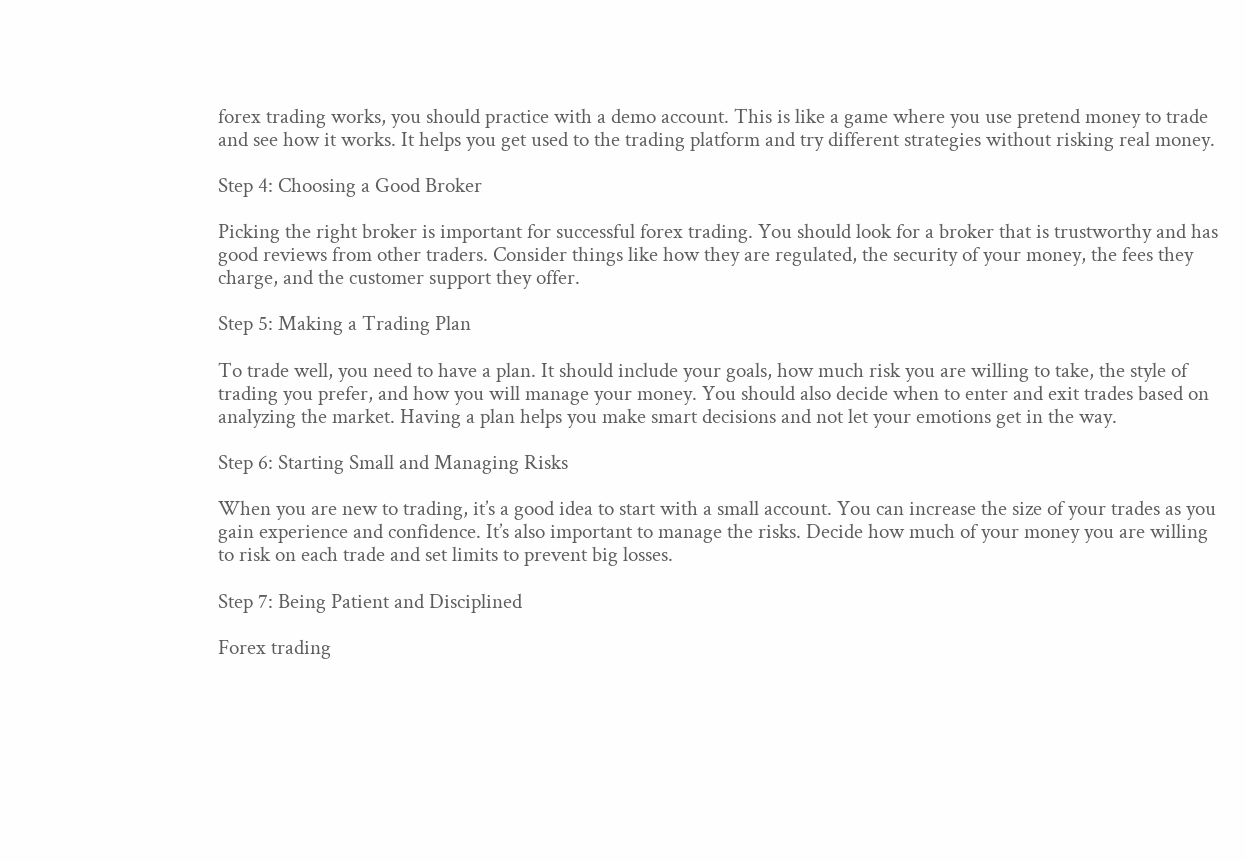forex trading works, you should practice with a demo account. This is like a game where you use pretend money to trade and see how it works. It helps you get used to the trading platform and try different strategies without risking real money.

Step 4: Choosing a Good Broker

Picking the right broker is important for successful forex trading. You should look for a broker that is trustworthy and has good reviews from other traders. Consider things like how they are regulated, the security of your money, the fees they charge, and the customer support they offer.

Step 5: Making a Trading Plan

To trade well, you need to have a plan. It should include your goals, how much risk you are willing to take, the style of trading you prefer, and how you will manage your money. You should also decide when to enter and exit trades based on analyzing the market. Having a plan helps you make smart decisions and not let your emotions get in the way.

Step 6: Starting Small and Managing Risks

When you are new to trading, it’s a good idea to start with a small account. You can increase the size of your trades as you gain experience and confidence. It’s also important to manage the risks. Decide how much of your money you are willing to risk on each trade and set limits to prevent big losses.

Step 7: Being Patient and Disciplined

Forex trading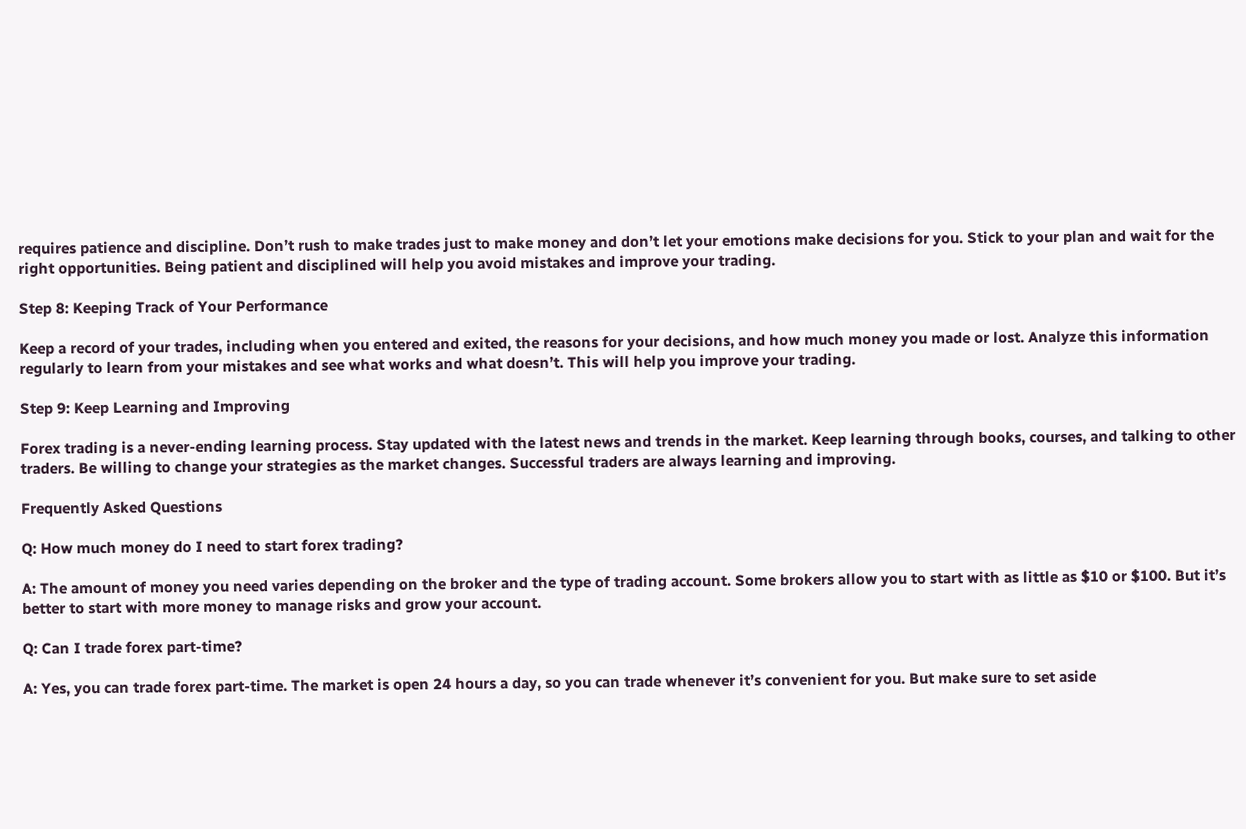requires patience and discipline. Don’t rush to make trades just to make money and don’t let your emotions make decisions for you. Stick to your plan and wait for the right opportunities. Being patient and disciplined will help you avoid mistakes and improve your trading.

Step 8: Keeping Track of Your Performance

Keep a record of your trades, including when you entered and exited, the reasons for your decisions, and how much money you made or lost. Analyze this information regularly to learn from your mistakes and see what works and what doesn’t. This will help you improve your trading.

Step 9: Keep Learning and Improving

Forex trading is a never-ending learning process. Stay updated with the latest news and trends in the market. Keep learning through books, courses, and talking to other traders. Be willing to change your strategies as the market changes. Successful traders are always learning and improving.

Frequently Asked Questions

Q: How much money do I need to start forex trading?

A: The amount of money you need varies depending on the broker and the type of trading account. Some brokers allow you to start with as little as $10 or $100. But it’s better to start with more money to manage risks and grow your account.

Q: Can I trade forex part-time?

A: Yes, you can trade forex part-time. The market is open 24 hours a day, so you can trade whenever it’s convenient for you. But make sure to set aside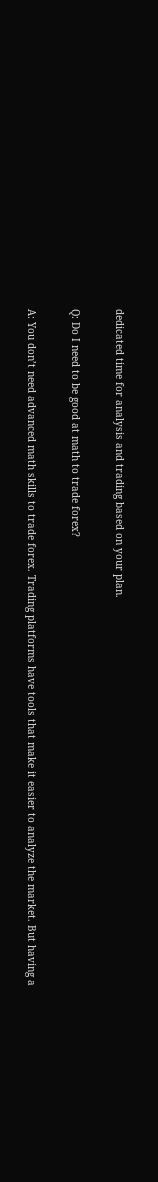dedicated time for analysis and trading based on your plan.

Q: Do I need to be good at math to trade forex?

A: You don’t need advanced math skills to trade forex. Trading platforms have tools that make it easier to analyze the market. But having a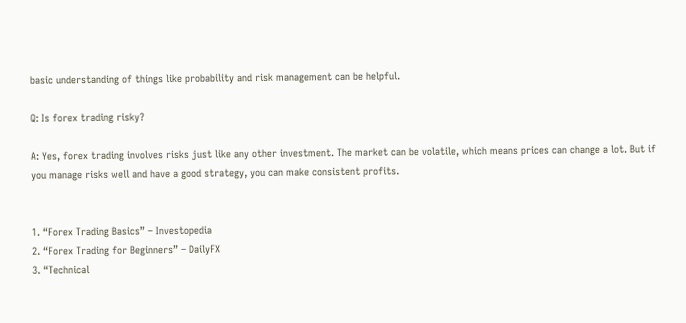basic understanding of things like probability and risk management can be helpful.

Q: Is forex trading risky?

A: Yes, forex trading involves risks just like any other investment. The market can be volatile, which means prices can change a lot. But if you manage risks well and have a good strategy, you can make consistent profits.


1. “Forex Trading Basics” – Investopedia
2. “Forex Trading for Beginners” – DailyFX
3. “Technical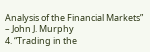Analysis of the Financial Markets” – John J. Murphy
4. “Trading in the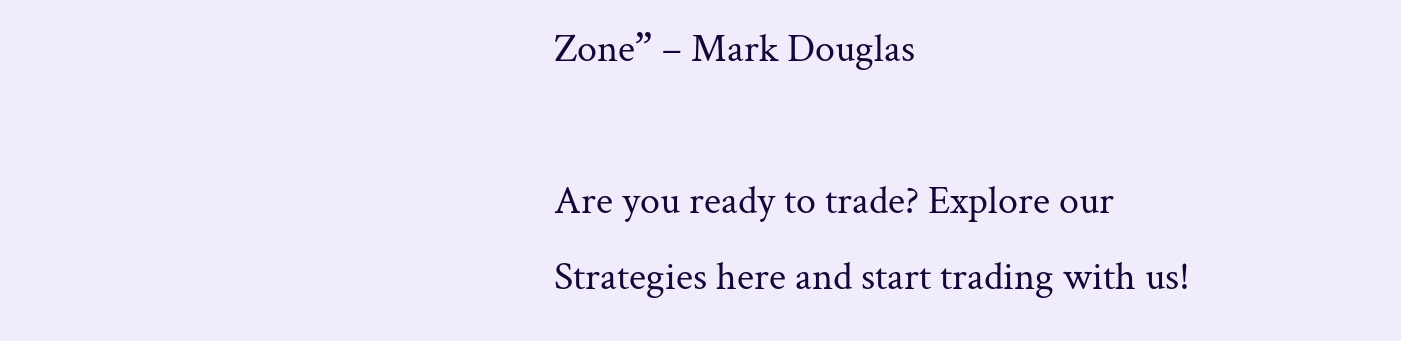Zone” – Mark Douglas

Are you ready to trade? Explore our Strategies here and start trading with us!